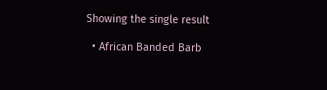Showing the single result

  • African Banded Barb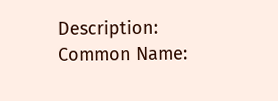Description: Common Name: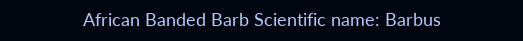African Banded Barb Scientific name: Barbus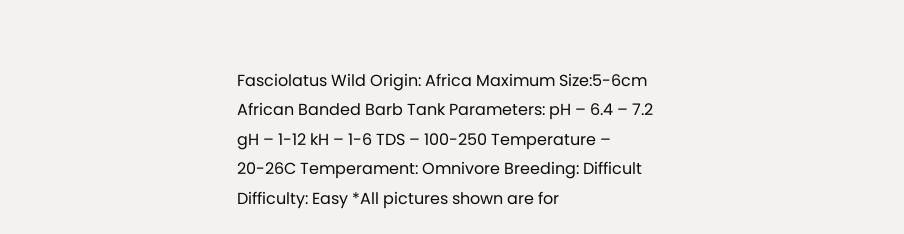Fasciolatus Wild Origin: Africa Maximum Size:5-6cm African Banded Barb Tank Parameters: pH – 6.4 – 7.2 gH – 1-12 kH – 1-6 TDS – 100-250 Temperature – 20-26C Temperament: Omnivore Breeding: Difficult Difficulty: Easy *All pictures shown are for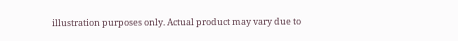illustration purposes only. Actual product may vary due to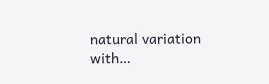natural variation with…